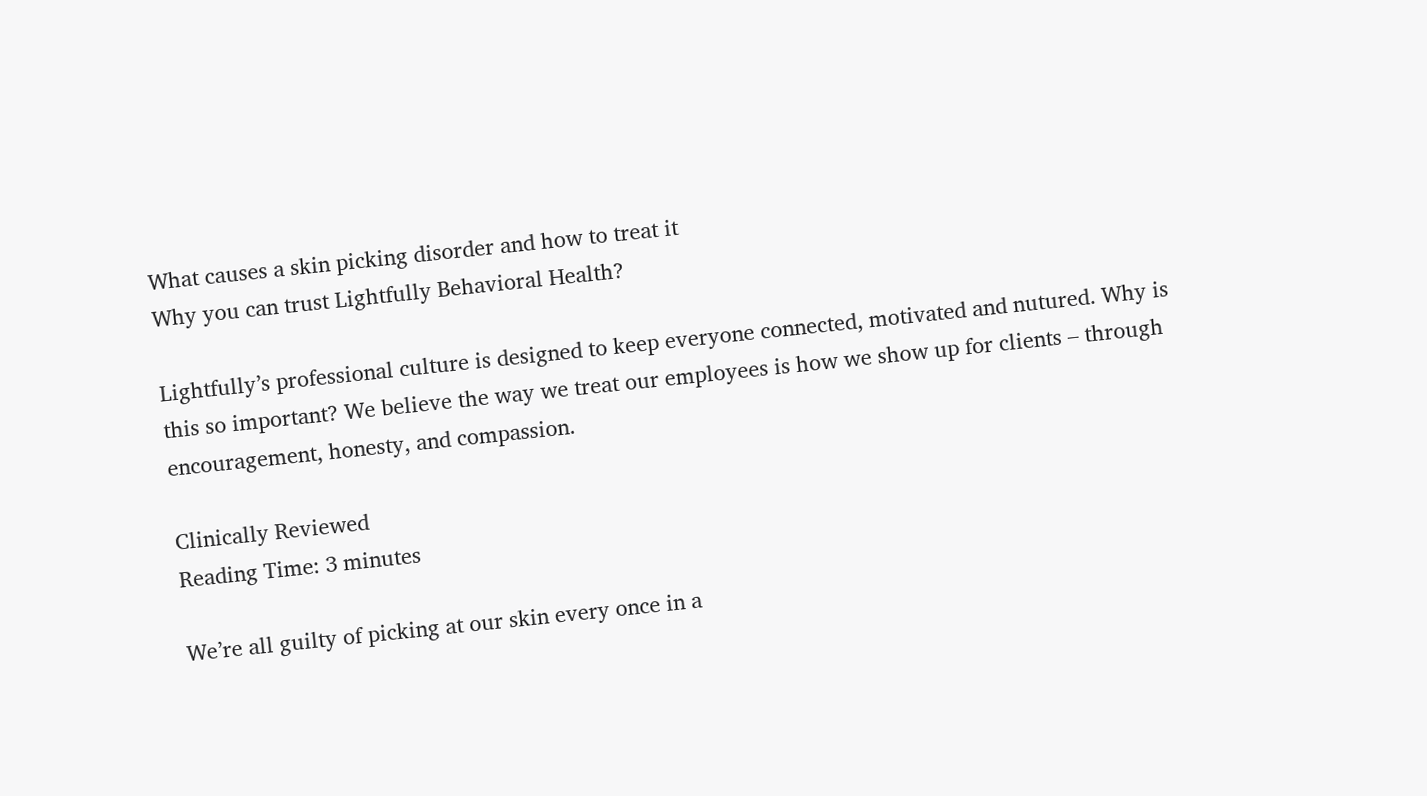What causes a skin picking disorder and how to treat it
Why you can trust Lightfully Behavioral Health?

Lightfully’s professional culture is designed to keep everyone connected, motivated and nutured. Why is this so important? We believe the way we treat our employees is how we show up for clients – through encouragement, honesty, and compassion.

Clinically Reviewed
Reading Time: 3 minutes

We’re all guilty of picking at our skin every once in a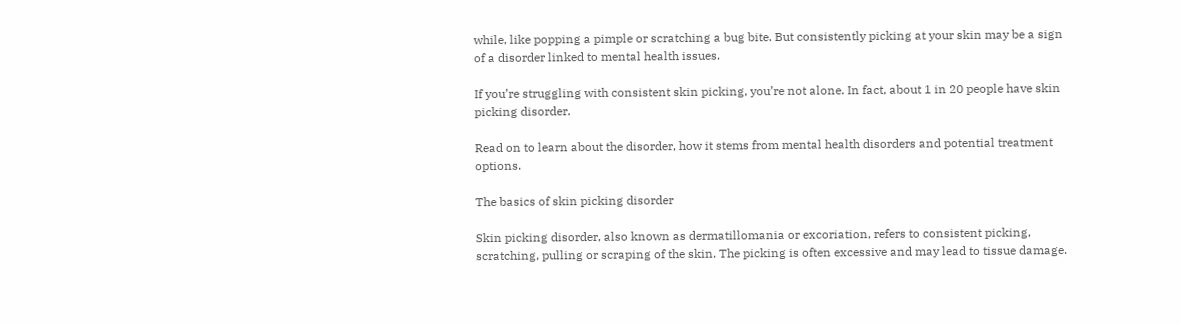while, like popping a pimple or scratching a bug bite. But consistently picking at your skin may be a sign of a disorder linked to mental health issues.

If you’re struggling with consistent skin picking, you’re not alone. In fact, about 1 in 20 people have skin picking disorder.

Read on to learn about the disorder, how it stems from mental health disorders and potential treatment options.

The basics of skin picking disorder

Skin picking disorder, also known as dermatillomania or excoriation, refers to consistent picking, scratching, pulling or scraping of the skin. The picking is often excessive and may lead to tissue damage.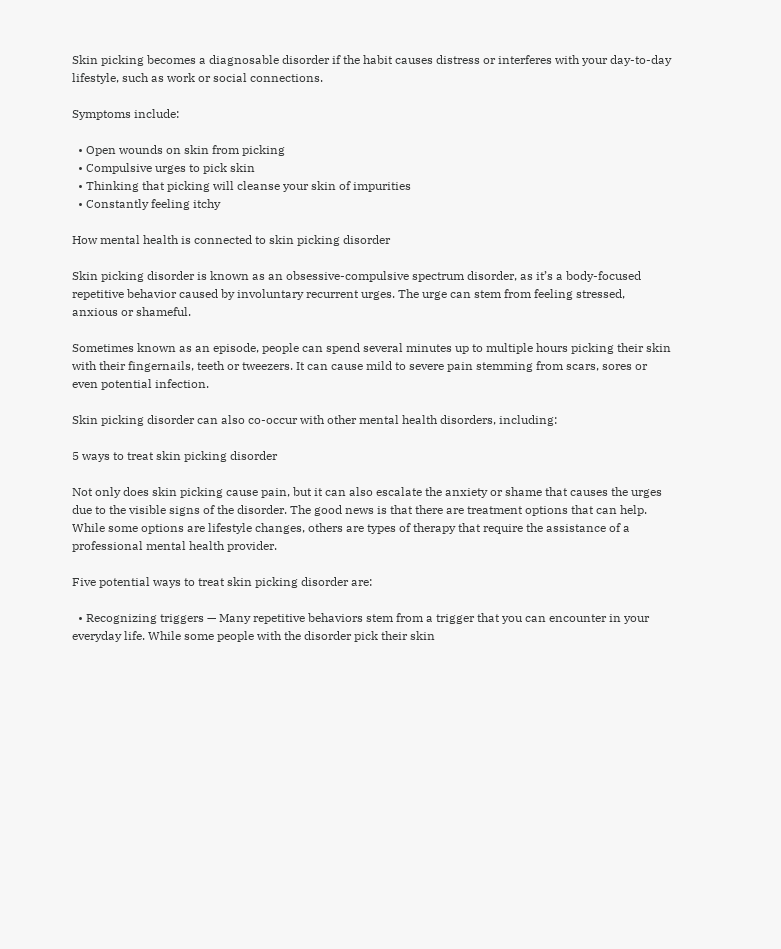Skin picking becomes a diagnosable disorder if the habit causes distress or interferes with your day-to-day lifestyle, such as work or social connections.

Symptoms include:

  • Open wounds on skin from picking
  • Compulsive urges to pick skin
  • Thinking that picking will cleanse your skin of impurities
  • Constantly feeling itchy

How mental health is connected to skin picking disorder

Skin picking disorder is known as an obsessive-compulsive spectrum disorder, as it’s a body-focused repetitive behavior caused by involuntary recurrent urges. The urge can stem from feeling stressed, anxious or shameful.

Sometimes known as an episode, people can spend several minutes up to multiple hours picking their skin with their fingernails, teeth or tweezers. It can cause mild to severe pain stemming from scars, sores or even potential infection.

Skin picking disorder can also co-occur with other mental health disorders, including:

5 ways to treat skin picking disorder

Not only does skin picking cause pain, but it can also escalate the anxiety or shame that causes the urges due to the visible signs of the disorder. The good news is that there are treatment options that can help. While some options are lifestyle changes, others are types of therapy that require the assistance of a professional mental health provider.

Five potential ways to treat skin picking disorder are:

  • Recognizing triggers — Many repetitive behaviors stem from a trigger that you can encounter in your everyday life. While some people with the disorder pick their skin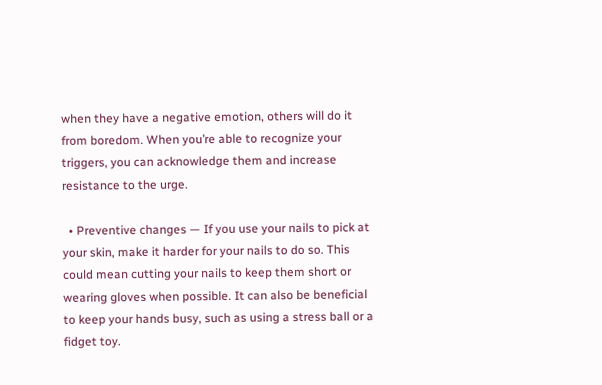when they have a negative emotion, others will do it from boredom. When you’re able to recognize your triggers, you can acknowledge them and increase resistance to the urge.

  • Preventive changes — If you use your nails to pick at your skin, make it harder for your nails to do so. This could mean cutting your nails to keep them short or wearing gloves when possible. It can also be beneficial to keep your hands busy, such as using a stress ball or a fidget toy.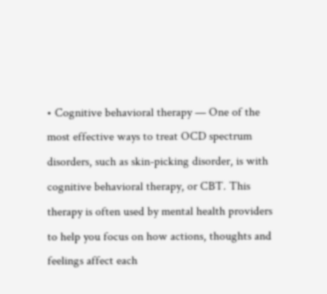• Cognitive behavioral therapy — One of the most effective ways to treat OCD spectrum disorders, such as skin-picking disorder, is with cognitive behavioral therapy, or CBT. This therapy is often used by mental health providers to help you focus on how actions, thoughts and feelings affect each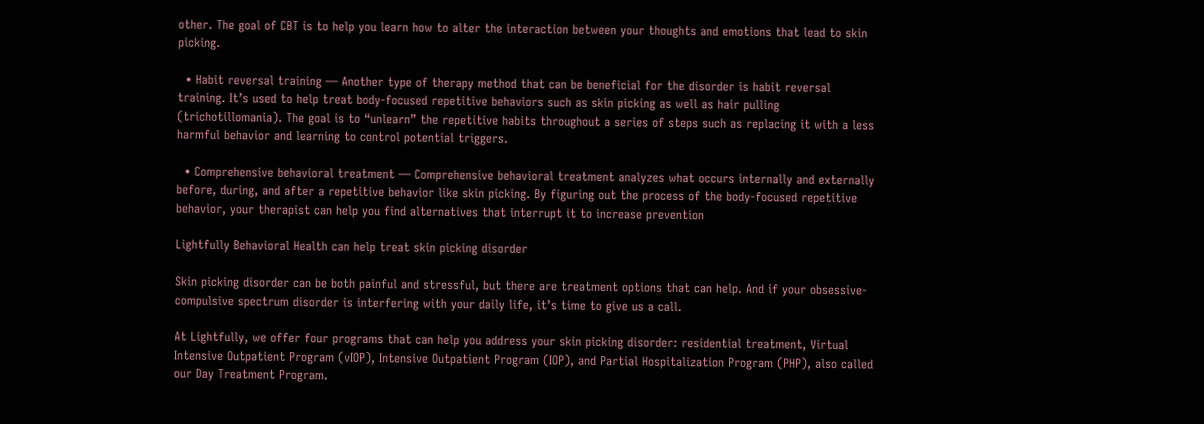other. The goal of CBT is to help you learn how to alter the interaction between your thoughts and emotions that lead to skin picking.

  • Habit reversal training — Another type of therapy method that can be beneficial for the disorder is habit reversal training. It’s used to help treat body-focused repetitive behaviors such as skin picking as well as hair pulling (trichotillomania). The goal is to “unlearn” the repetitive habits throughout a series of steps such as replacing it with a less harmful behavior and learning to control potential triggers.

  • Comprehensive behavioral treatment — Comprehensive behavioral treatment analyzes what occurs internally and externally before, during, and after a repetitive behavior like skin picking. By figuring out the process of the body-focused repetitive behavior, your therapist can help you find alternatives that interrupt it to increase prevention

Lightfully Behavioral Health can help treat skin picking disorder

Skin picking disorder can be both painful and stressful, but there are treatment options that can help. And if your obsessive-compulsive spectrum disorder is interfering with your daily life, it’s time to give us a call.

At Lightfully, we offer four programs that can help you address your skin picking disorder: residential treatment, Virtual Intensive Outpatient Program (vIOP), Intensive Outpatient Program (IOP), and Partial Hospitalization Program (PHP), also called our Day Treatment Program.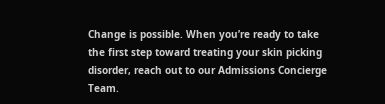Change is possible. When you’re ready to take the first step toward treating your skin picking disorder, reach out to our Admissions Concierge Team.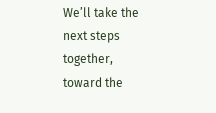We’ll take the next steps together, toward the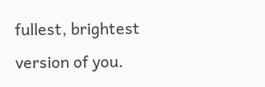fullest, brightest version of you.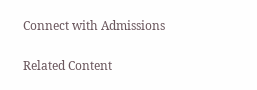Connect with Admissions

Related Content